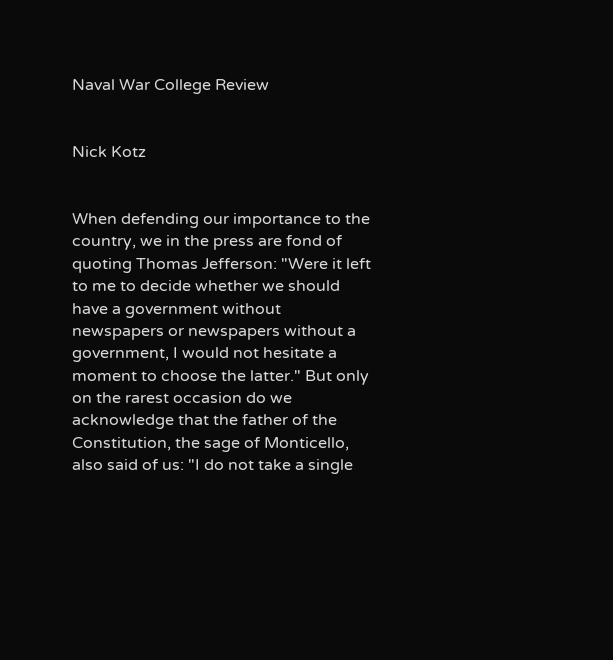Naval War College Review


Nick Kotz


When defending our importance to the country, we in the press are fond of quoting Thomas Jefferson: "Were it left to me to decide whether we should have a government without newspapers or newspapers without a government, I would not hesitate a moment to choose the latter." But only on the rarest occasion do we acknowledge that the father of the Constitution, the sage of Monticello, also said of us: "I do not take a single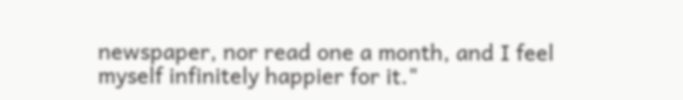newspaper, nor read one a month, and I feel myself infinitely happier for it."